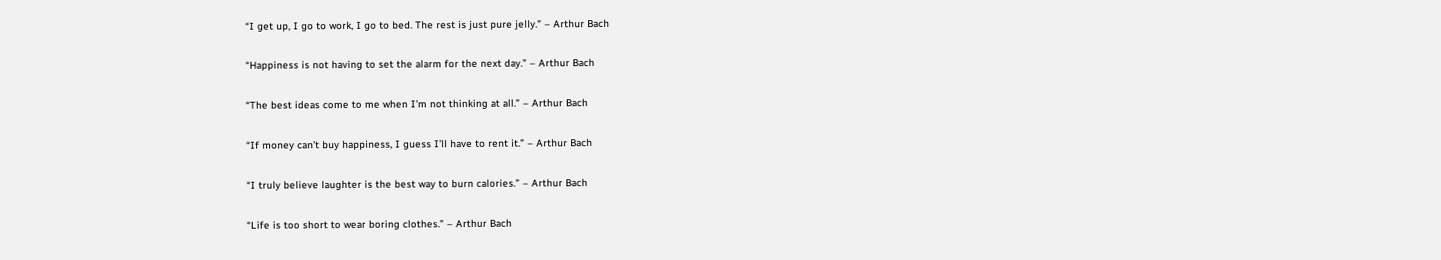“I get up, I go to work, I go to bed. The rest is just pure jelly.” – Arthur Bach

“Happiness is not having to set the alarm for the next day.” – Arthur Bach

“The best ideas come to me when I’m not thinking at all.” – Arthur Bach

“If money can’t buy happiness, I guess I’ll have to rent it.” – Arthur Bach

“I truly believe laughter is the best way to burn calories.” – Arthur Bach

“Life is too short to wear boring clothes.” – Arthur Bach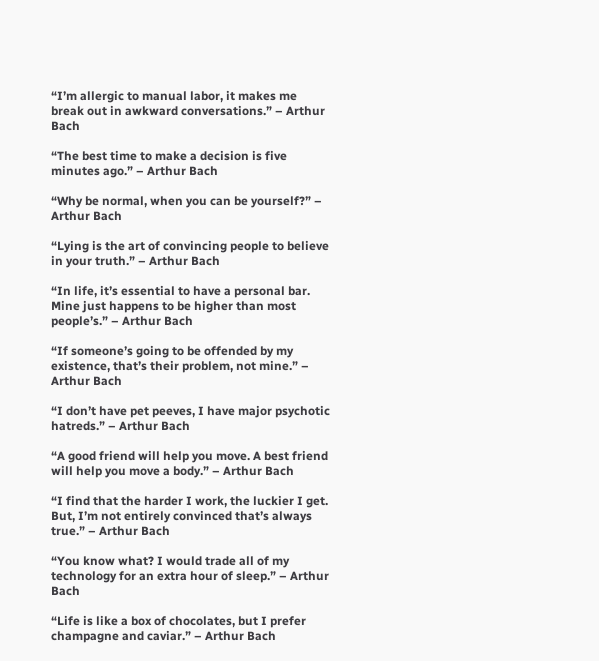“I’m allergic to manual labor, it makes me break out in awkward conversations.” – Arthur Bach

“The best time to make a decision is five minutes ago.” – Arthur Bach

“Why be normal, when you can be yourself?” – Arthur Bach

“Lying is the art of convincing people to believe in your truth.” – Arthur Bach

“In life, it’s essential to have a personal bar. Mine just happens to be higher than most people’s.” – Arthur Bach

“If someone’s going to be offended by my existence, that’s their problem, not mine.” – Arthur Bach

“I don’t have pet peeves, I have major psychotic hatreds.” – Arthur Bach

“A good friend will help you move. A best friend will help you move a body.” – Arthur Bach

“I find that the harder I work, the luckier I get. But, I’m not entirely convinced that’s always true.” – Arthur Bach

“You know what? I would trade all of my technology for an extra hour of sleep.” – Arthur Bach

“Life is like a box of chocolates, but I prefer champagne and caviar.” – Arthur Bach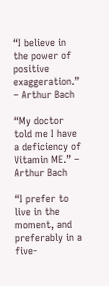“I believe in the power of positive exaggeration.” – Arthur Bach

“My doctor told me I have a deficiency of Vitamin ME.” – Arthur Bach

“I prefer to live in the moment, and preferably in a five-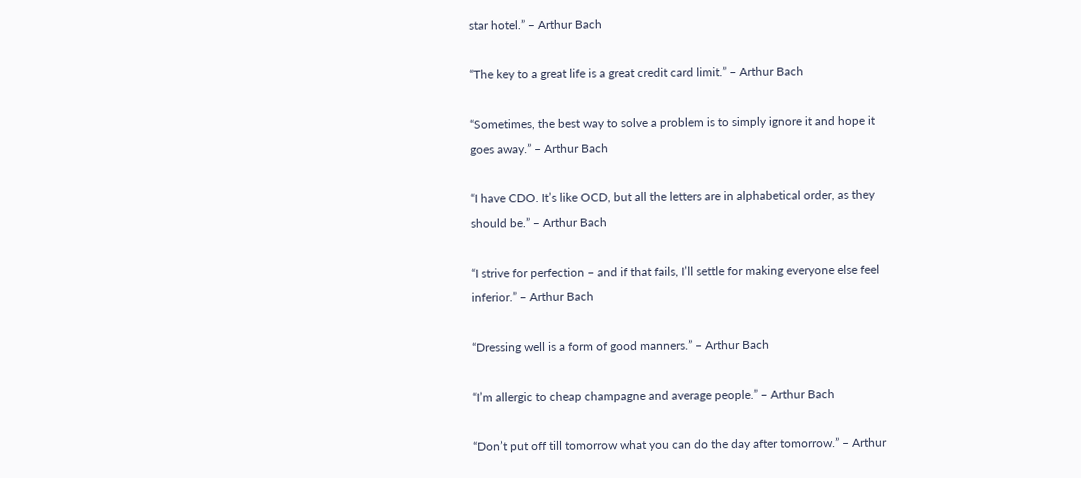star hotel.” – Arthur Bach

“The key to a great life is a great credit card limit.” – Arthur Bach

“Sometimes, the best way to solve a problem is to simply ignore it and hope it goes away.” – Arthur Bach

“I have CDO. It’s like OCD, but all the letters are in alphabetical order, as they should be.” – Arthur Bach

“I strive for perfection – and if that fails, I’ll settle for making everyone else feel inferior.” – Arthur Bach

“Dressing well is a form of good manners.” – Arthur Bach

“I’m allergic to cheap champagne and average people.” – Arthur Bach

“Don’t put off till tomorrow what you can do the day after tomorrow.” – Arthur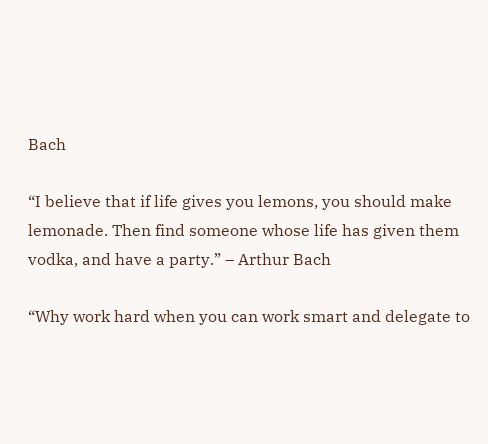Bach

“I believe that if life gives you lemons, you should make lemonade. Then find someone whose life has given them vodka, and have a party.” – Arthur Bach

“Why work hard when you can work smart and delegate to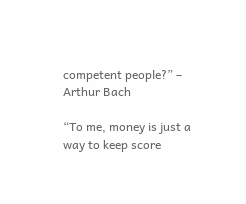competent people?” – Arthur Bach

“To me, money is just a way to keep score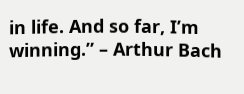in life. And so far, I’m winning.” – Arthur Bach